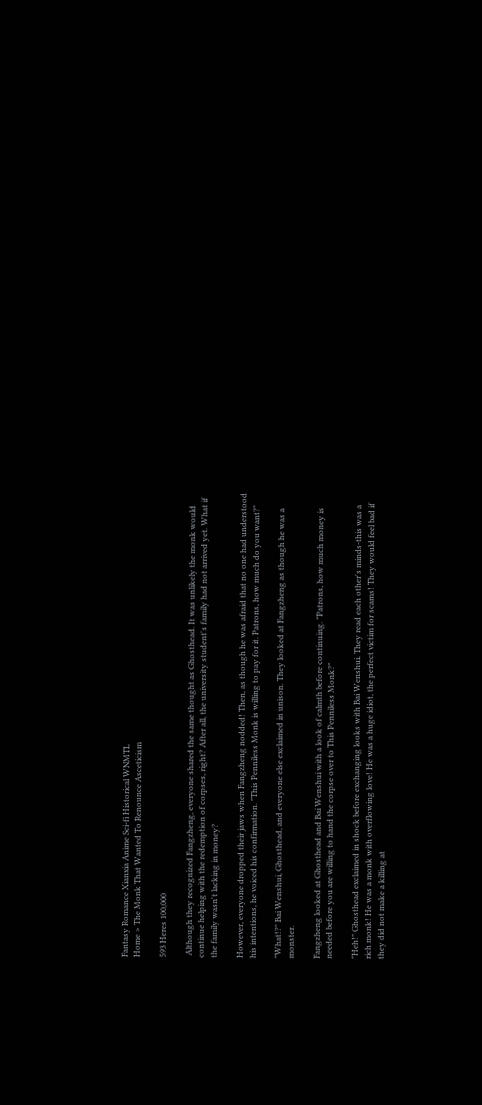Fantasy Romance Xianxia Anime Sci-fi Historical WNMTL
Home > The Monk That Wanted To Renounce Asceticism

593 Heres 100,000

 Although they recognized Fangzheng, everyone shared the same thought as Ghosthead. It was unlikely the monk would continue helping with the redemption of corpses, right? After all, the university student's family had not arrived yet. What if the family wasn't lacking in money?

However, everyone dropped their jaws when Fangzheng nodded! Then, as though he was afraid that no one had understood his intentions, he voiced his confirmation. "This Penniless Monk is willing to pay for it. Patrons, how much do you want?"

"What!?" Bai Wenshui, Ghosthead, and everyone else exclaimed in unison. They looked at Fangzheng as though he was a monster.

Fangzheng looked at Ghosthead and Bai Wenshui with a look of calmth before continuing. "Patrons, how much money is needed before you are willing to hand the corpse over to This Penniless Monk?"

"Heh!" Ghosthead exclaimed in shock before exchanging looks with Bai Wenshui. They read each other's minds-this was a rich monk! He was a monk with overflowing love! He was a huge idiot, the perfect victim for scams! They would feel bad if they did not make a killing at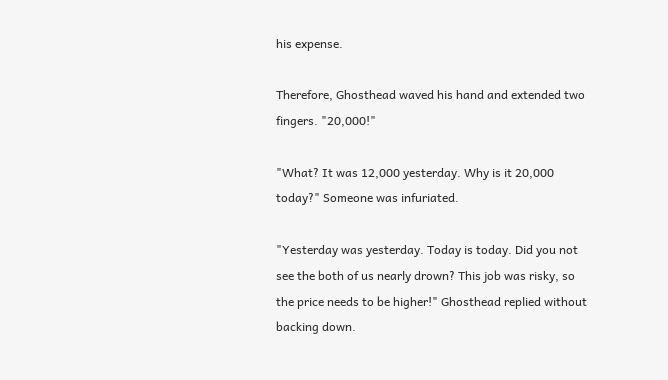his expense.

Therefore, Ghosthead waved his hand and extended two fingers. "20,000!"

"What? It was 12,000 yesterday. Why is it 20,000 today?" Someone was infuriated.

"Yesterday was yesterday. Today is today. Did you not see the both of us nearly drown? This job was risky, so the price needs to be higher!" Ghosthead replied without backing down.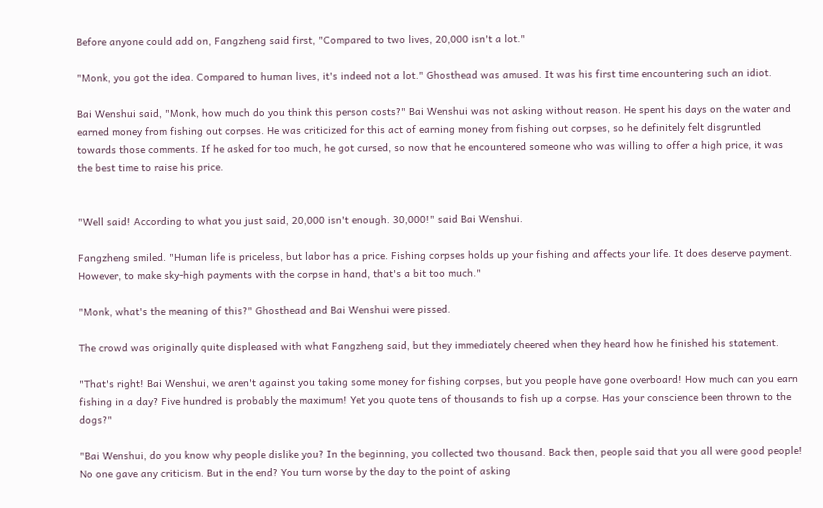Before anyone could add on, Fangzheng said first, "Compared to two lives, 20,000 isn't a lot."

"Monk, you got the idea. Compared to human lives, it's indeed not a lot." Ghosthead was amused. It was his first time encountering such an idiot.

Bai Wenshui said, "Monk, how much do you think this person costs?" Bai Wenshui was not asking without reason. He spent his days on the water and earned money from fishing out corpses. He was criticized for this act of earning money from fishing out corpses, so he definitely felt disgruntled towards those comments. If he asked for too much, he got cursed, so now that he encountered someone who was willing to offer a high price, it was the best time to raise his price.


"Well said! According to what you just said, 20,000 isn't enough. 30,000!" said Bai Wenshui.

Fangzheng smiled. "Human life is priceless, but labor has a price. Fishing corpses holds up your fishing and affects your life. It does deserve payment. However, to make sky-high payments with the corpse in hand, that's a bit too much."

"Monk, what's the meaning of this?" Ghosthead and Bai Wenshui were pissed.

The crowd was originally quite displeased with what Fangzheng said, but they immediately cheered when they heard how he finished his statement.

"That's right! Bai Wenshui, we aren't against you taking some money for fishing corpses, but you people have gone overboard! How much can you earn fishing in a day? Five hundred is probably the maximum! Yet you quote tens of thousands to fish up a corpse. Has your conscience been thrown to the dogs?"

"Bai Wenshui, do you know why people dislike you? In the beginning, you collected two thousand. Back then, people said that you all were good people! No one gave any criticism. But in the end? You turn worse by the day to the point of asking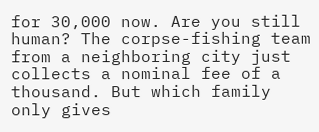for 30,000 now. Are you still human? The corpse-fishing team from a neighboring city just collects a nominal fee of a thousand. But which family only gives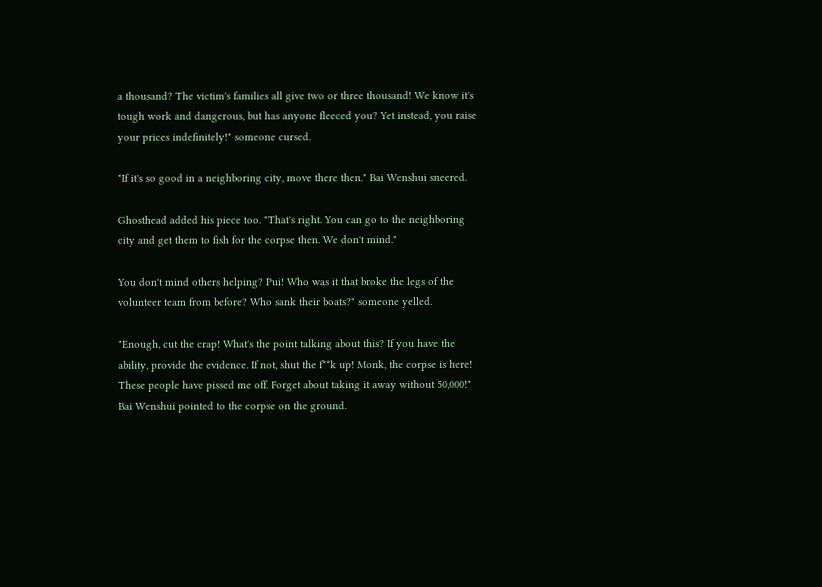a thousand? The victim's families all give two or three thousand! We know it's tough work and dangerous, but has anyone fleeced you? Yet instead, you raise your prices indefinitely!" someone cursed.

"If it's so good in a neighboring city, move there then." Bai Wenshui sneered.

Ghosthead added his piece too. "That's right. You can go to the neighboring city and get them to fish for the corpse then. We don't mind."

You don't mind others helping? Pui! Who was it that broke the legs of the volunteer team from before? Who sank their boats?" someone yelled.

"Enough, cut the crap! What's the point talking about this? If you have the ability, provide the evidence. If not, shut the f**k up! Monk, the corpse is here! These people have pissed me off. Forget about taking it away without 50,000!" Bai Wenshui pointed to the corpse on the ground.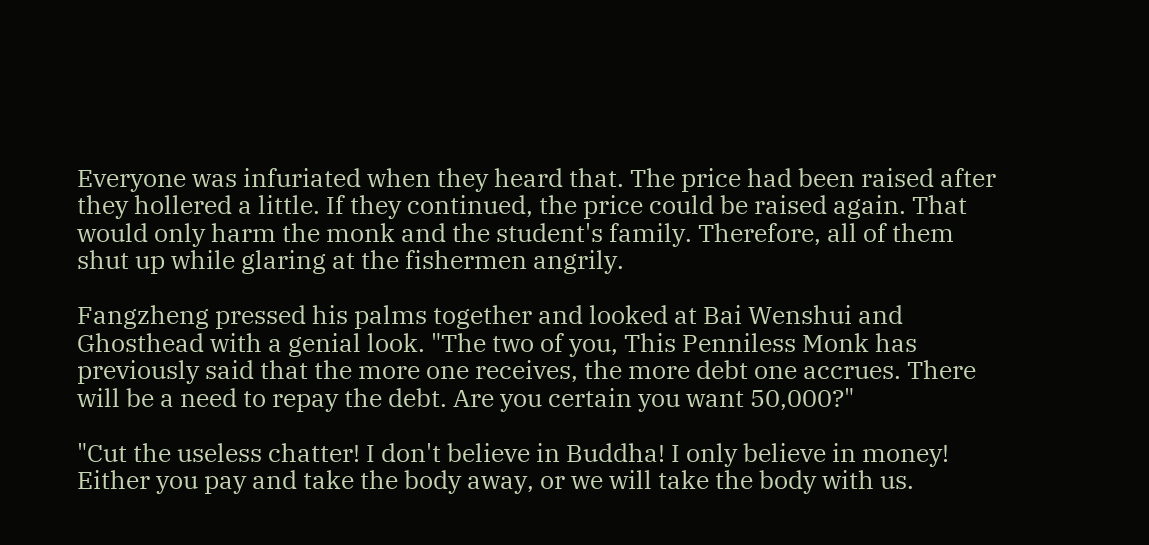Everyone was infuriated when they heard that. The price had been raised after they hollered a little. If they continued, the price could be raised again. That would only harm the monk and the student's family. Therefore, all of them shut up while glaring at the fishermen angrily.

Fangzheng pressed his palms together and looked at Bai Wenshui and Ghosthead with a genial look. "The two of you, This Penniless Monk has previously said that the more one receives, the more debt one accrues. There will be a need to repay the debt. Are you certain you want 50,000?"

"Cut the useless chatter! I don't believe in Buddha! I only believe in money! Either you pay and take the body away, or we will take the body with us.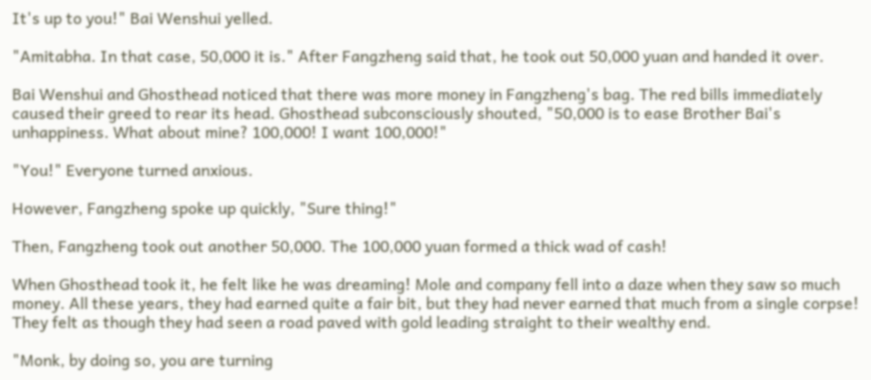It's up to you!" Bai Wenshui yelled.

"Amitabha. In that case, 50,000 it is." After Fangzheng said that, he took out 50,000 yuan and handed it over.

Bai Wenshui and Ghosthead noticed that there was more money in Fangzheng's bag. The red bills immediately caused their greed to rear its head. Ghosthead subconsciously shouted, "50,000 is to ease Brother Bai's unhappiness. What about mine? 100,000! I want 100,000!"

"You!" Everyone turned anxious.

However, Fangzheng spoke up quickly, "Sure thing!"

Then, Fangzheng took out another 50,000. The 100,000 yuan formed a thick wad of cash!

When Ghosthead took it, he felt like he was dreaming! Mole and company fell into a daze when they saw so much money. All these years, they had earned quite a fair bit, but they had never earned that much from a single corpse! They felt as though they had seen a road paved with gold leading straight to their wealthy end.

"Monk, by doing so, you are turning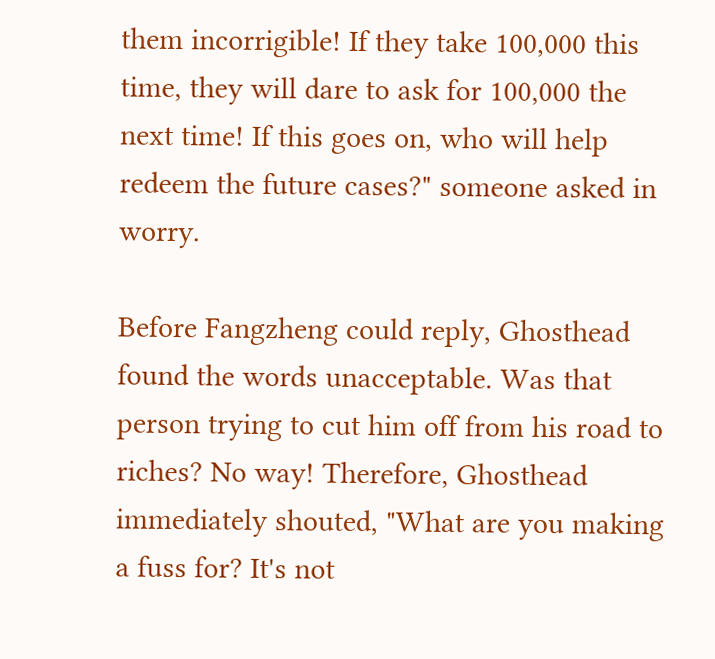them incorrigible! If they take 100,000 this time, they will dare to ask for 100,000 the next time! If this goes on, who will help redeem the future cases?" someone asked in worry.

Before Fangzheng could reply, Ghosthead found the words unacceptable. Was that person trying to cut him off from his road to riches? No way! Therefore, Ghosthead immediately shouted, "What are you making a fuss for? It's not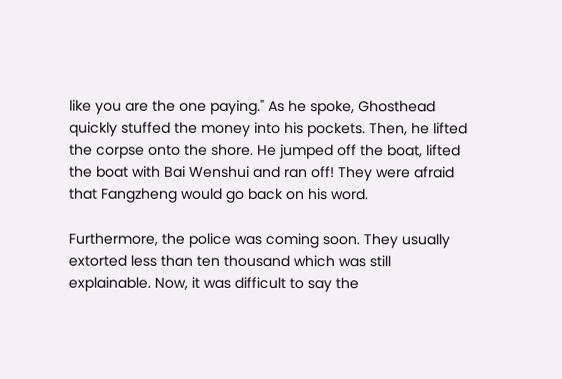like you are the one paying." As he spoke, Ghosthead quickly stuffed the money into his pockets. Then, he lifted the corpse onto the shore. He jumped off the boat, lifted the boat with Bai Wenshui and ran off! They were afraid that Fangzheng would go back on his word.

Furthermore, the police was coming soon. They usually extorted less than ten thousand which was still explainable. Now, it was difficult to say the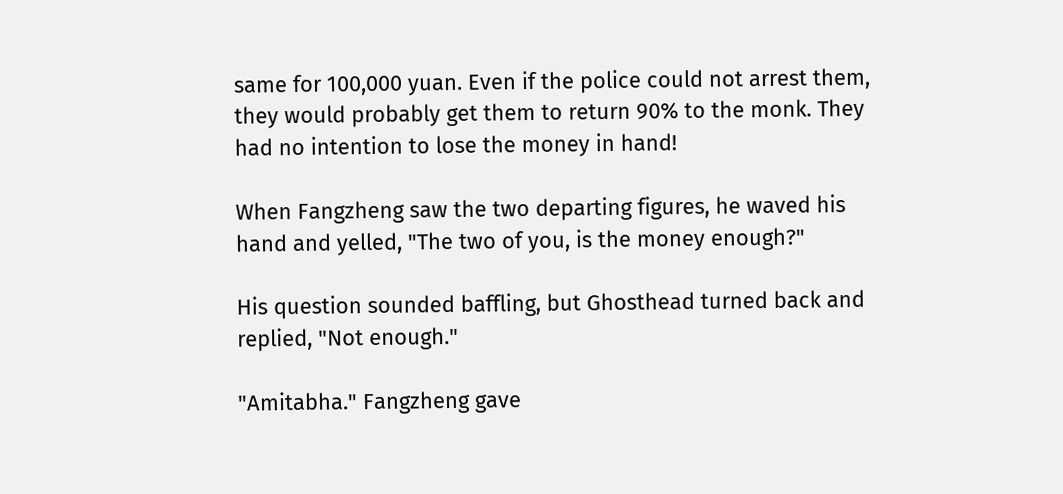same for 100,000 yuan. Even if the police could not arrest them, they would probably get them to return 90% to the monk. They had no intention to lose the money in hand!

When Fangzheng saw the two departing figures, he waved his hand and yelled, "The two of you, is the money enough?"

His question sounded baffling, but Ghosthead turned back and replied, "Not enough."

"Amitabha." Fangzheng gave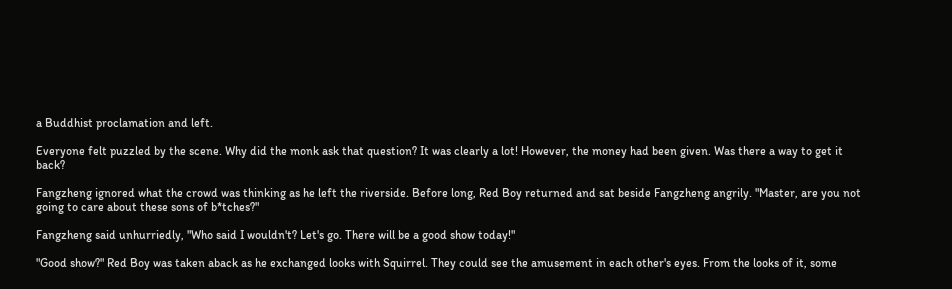a Buddhist proclamation and left.

Everyone felt puzzled by the scene. Why did the monk ask that question? It was clearly a lot! However, the money had been given. Was there a way to get it back?

Fangzheng ignored what the crowd was thinking as he left the riverside. Before long, Red Boy returned and sat beside Fangzheng angrily. "Master, are you not going to care about these sons of b*tches?"

Fangzheng said unhurriedly, "Who said I wouldn't? Let's go. There will be a good show today!"

"Good show?" Red Boy was taken aback as he exchanged looks with Squirrel. They could see the amusement in each other's eyes. From the looks of it, some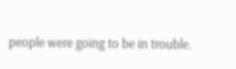people were going to be in trouble.